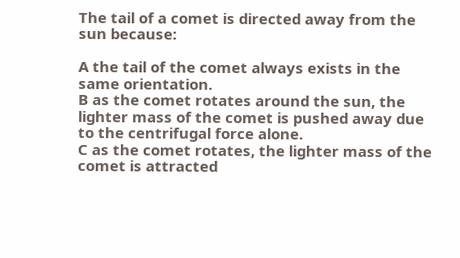The tail of a comet is directed away from the sun because:

A the tail of the comet always exists in the same orientation.
B as the comet rotates around the sun, the lighter mass of the comet is pushed away due to the centrifugal force alone.
C as the comet rotates, the lighter mass of the comet is attracted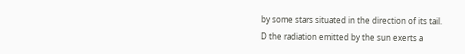by some stars situated in the direction of its tail.
D the radiation emitted by the sun exerts a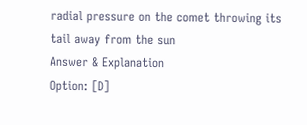radial pressure on the comet throwing its tail away from the sun
Answer & Explanation
Option: [D]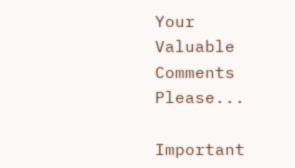Your Valuable Comments Please...

Important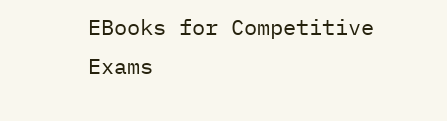EBooks for Competitive Exams